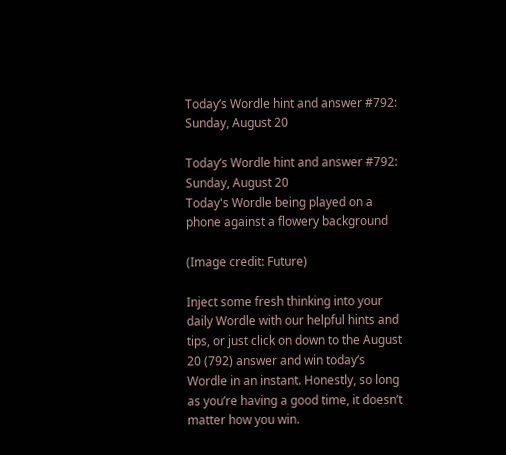Today’s Wordle hint and answer #792: Sunday, August 20

Today’s Wordle hint and answer #792: Sunday, August 20
Today's Wordle being played on a phone against a flowery background

(Image credit: Future)

Inject some fresh thinking into your daily Wordle with our helpful hints and tips, or just click on down to the August 20 (792) answer and win today’s Wordle in an instant. Honestly, so long as you’re having a good time, it doesn’t matter how you win.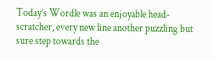Today’s Wordle was an enjoyable head-scratcher, every new line another puzzling but sure step towards the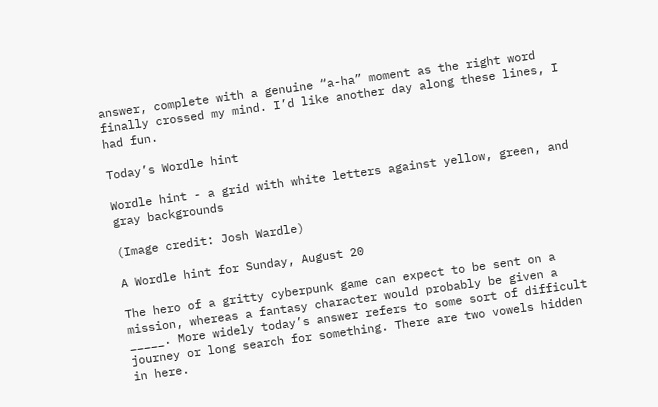answer, complete with a genuine “a-ha” moment as the right word finally crossed my mind. I’d like another day along these lines, I had fun.

Today’s Wordle hint

Wordle hint - a grid with white letters against yellow, green, and gray backgrounds

(Image credit: Josh Wardle)

A Wordle hint for Sunday, August 20

The hero of a gritty cyberpunk game can expect to be sent on a mission, whereas a fantasy character would probably be given a _____. More widely today’s answer refers to some sort of difficult journey or long search for something. There are two vowels hidden in here.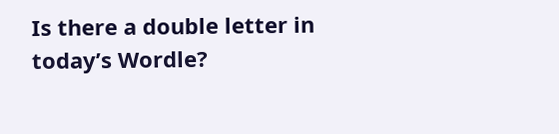Is there a double letter in today’s Wordle?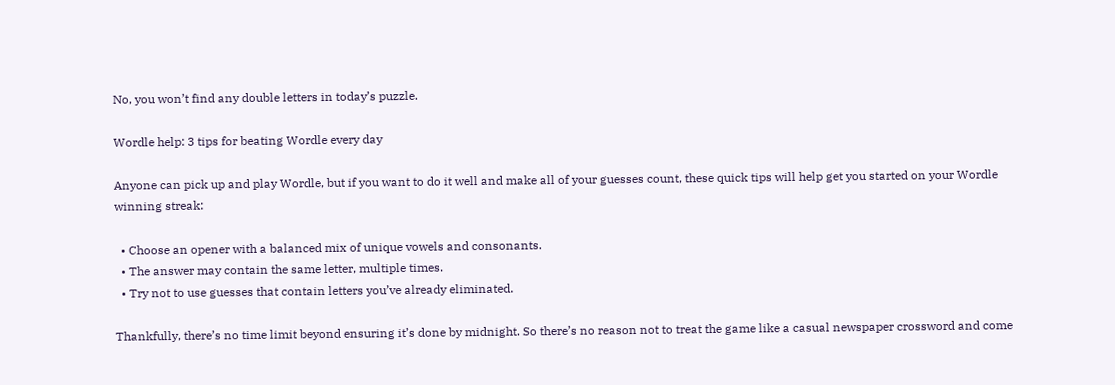No, you won’t find any double letters in today’s puzzle.

Wordle help: 3 tips for beating Wordle every day

Anyone can pick up and play Wordle, but if you want to do it well and make all of your guesses count, these quick tips will help get you started on your Wordle winning streak:

  • Choose an opener with a balanced mix of unique vowels and consonants.
  • The answer may contain the same letter, multiple times.
  • Try not to use guesses that contain letters you’ve already eliminated.

Thankfully, there’s no time limit beyond ensuring it’s done by midnight. So there’s no reason not to treat the game like a casual newspaper crossword and come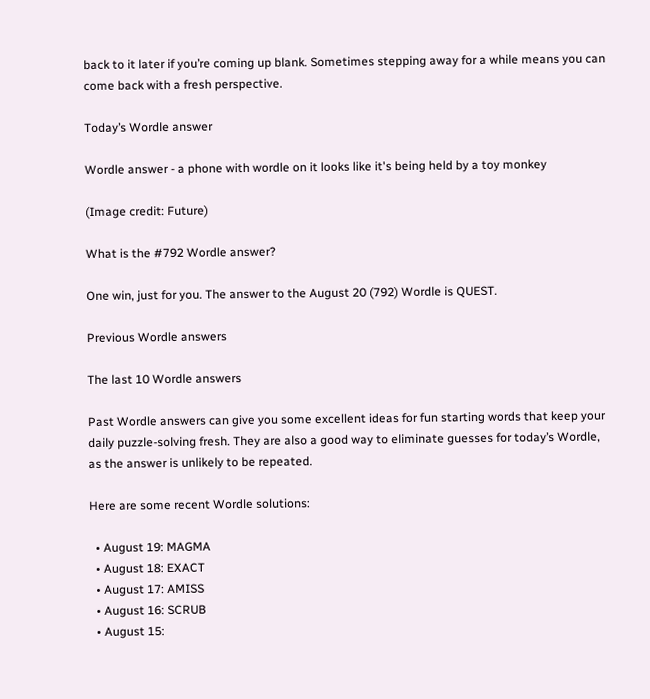back to it later if you’re coming up blank. Sometimes stepping away for a while means you can come back with a fresh perspective.

Today’s Wordle answer

Wordle answer - a phone with wordle on it looks like it's being held by a toy monkey

(Image credit: Future)

What is the #792 Wordle answer?

One win, just for you. The answer to the August 20 (792) Wordle is QUEST.

Previous Wordle answers

The last 10 Wordle answers

Past Wordle answers can give you some excellent ideas for fun starting words that keep your daily puzzle-solving fresh. They are also a good way to eliminate guesses for today’s Wordle, as the answer is unlikely to be repeated.

Here are some recent Wordle solutions:

  • August 19: MAGMA
  • August 18: EXACT
  • August 17: AMISS
  • August 16: SCRUB
  • August 15: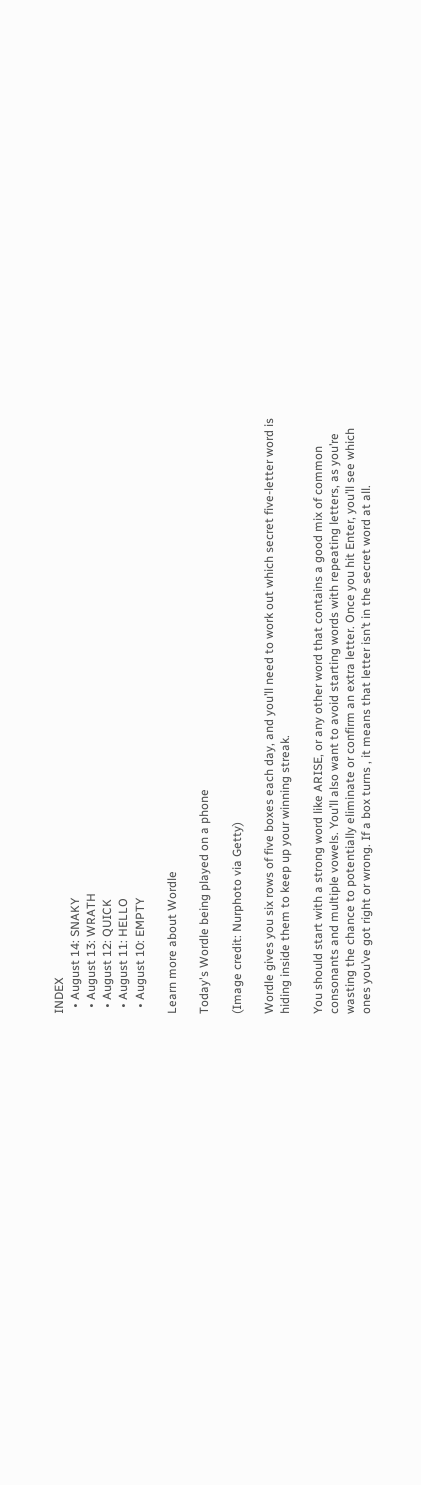INDEX
  • August 14: SNAKY
  • August 13: WRATH
  • August 12: QUICK
  • August 11: HELLO
  • August 10: EMPTY

Learn more about Wordle

Today's Wordle being played on a phone

(Image credit: Nurphoto via Getty)

Wordle gives you six rows of five boxes each day, and you’ll need to work out which secret five-letter word is hiding inside them to keep up your winning streak.

You should start with a strong word like ARISE, or any other word that contains a good mix of common consonants and multiple vowels. You’ll also want to avoid starting words with repeating letters, as you’re wasting the chance to potentially eliminate or confirm an extra letter. Once you hit Enter, you’ll see which ones you’ve got right or wrong. If a box turns , it means that letter isn’t in the secret word at all.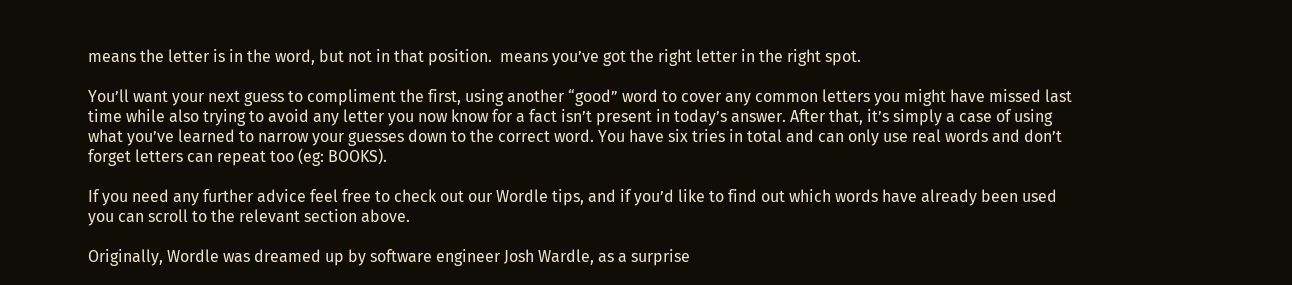means the letter is in the word, but not in that position.  means you’ve got the right letter in the right spot.

You’ll want your next guess to compliment the first, using another “good” word to cover any common letters you might have missed last time while also trying to avoid any letter you now know for a fact isn’t present in today’s answer. After that, it’s simply a case of using what you’ve learned to narrow your guesses down to the correct word. You have six tries in total and can only use real words and don’t forget letters can repeat too (eg: BOOKS).

If you need any further advice feel free to check out our Wordle tips, and if you’d like to find out which words have already been used you can scroll to the relevant section above.

Originally, Wordle was dreamed up by software engineer Josh Wardle, as a surprise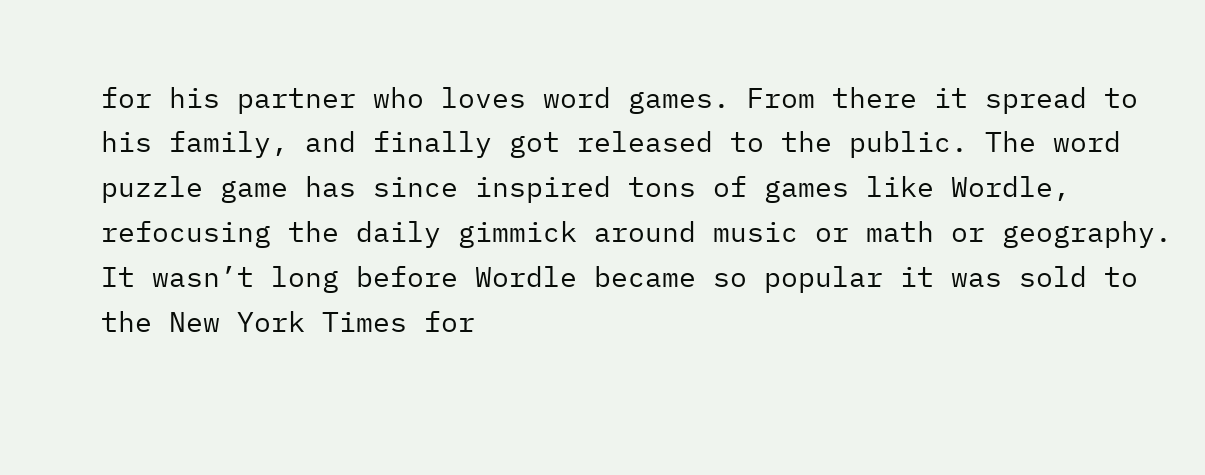for his partner who loves word games. From there it spread to his family, and finally got released to the public. The word puzzle game has since inspired tons of games like Wordle, refocusing the daily gimmick around music or math or geography. It wasn’t long before Wordle became so popular it was sold to the New York Times for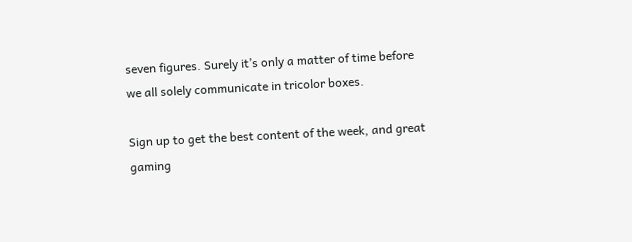seven figures. Surely it’s only a matter of time before we all solely communicate in tricolor boxes.

Sign up to get the best content of the week, and great gaming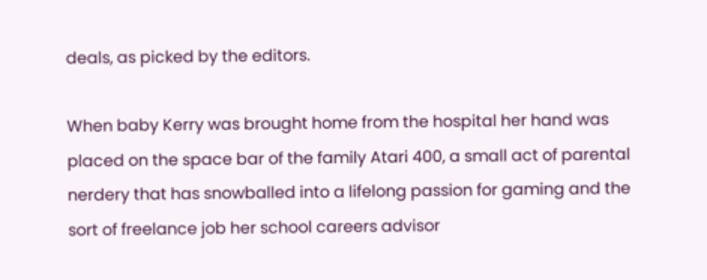deals, as picked by the editors.

When baby Kerry was brought home from the hospital her hand was placed on the space bar of the family Atari 400, a small act of parental nerdery that has snowballed into a lifelong passion for gaming and the sort of freelance job her school careers advisor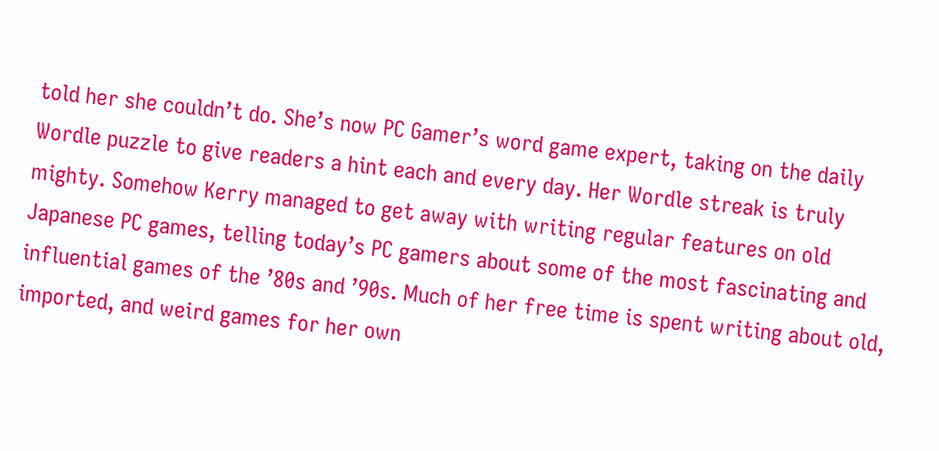told her she couldn’t do. She’s now PC Gamer’s word game expert, taking on the daily Wordle puzzle to give readers a hint each and every day. Her Wordle streak is truly mighty. Somehow Kerry managed to get away with writing regular features on old Japanese PC games, telling today’s PC gamers about some of the most fascinating and influential games of the ’80s and ’90s. Much of her free time is spent writing about old, imported, and weird games for her own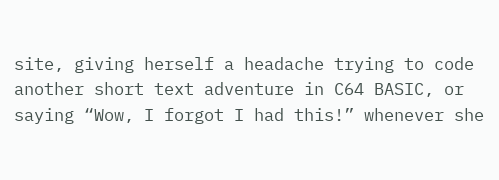site, giving herself a headache trying to code another short text adventure in C64 BASIC, or saying “Wow, I forgot I had this!” whenever she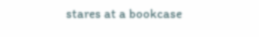stares at a bookcase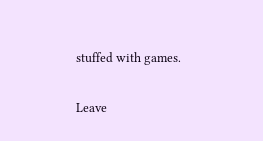stuffed with games.

Leave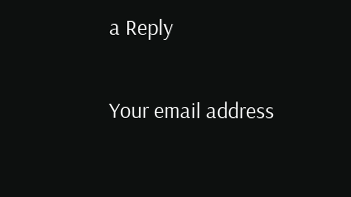a Reply

Your email address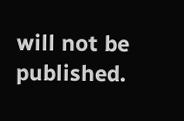will not be published.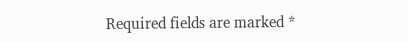Required fields are marked *